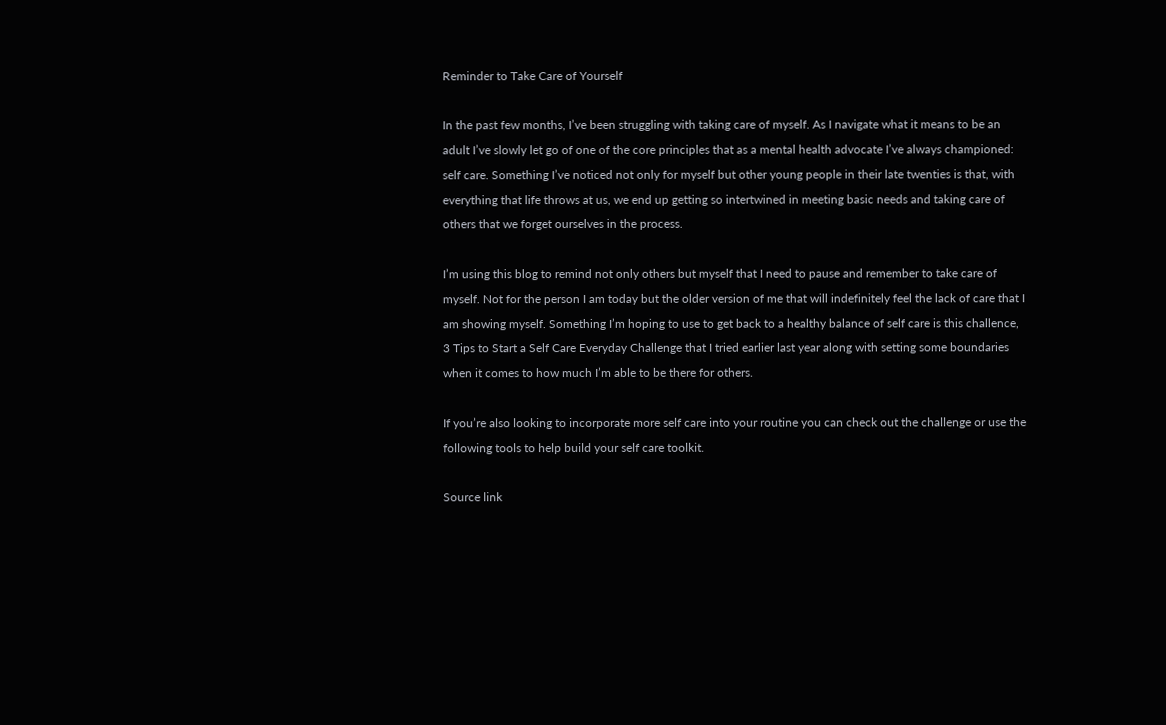Reminder to Take Care of Yourself

In the past few months, I’ve been struggling with taking care of myself. As I navigate what it means to be an adult I’ve slowly let go of one of the core principles that as a mental health advocate I’ve always championed: self care. Something I’ve noticed not only for myself but other young people in their late twenties is that, with everything that life throws at us, we end up getting so intertwined in meeting basic needs and taking care of others that we forget ourselves in the process.

I’m using this blog to remind not only others but myself that I need to pause and remember to take care of myself. Not for the person I am today but the older version of me that will indefinitely feel the lack of care that I am showing myself. Something I’m hoping to use to get back to a healthy balance of self care is this challence, 3 Tips to Start a Self Care Everyday Challenge that I tried earlier last year along with setting some boundaries when it comes to how much I’m able to be there for others.

If you’re also looking to incorporate more self care into your routine you can check out the challenge or use the following tools to help build your self care toolkit.

Source link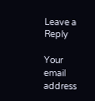Leave a Reply

Your email address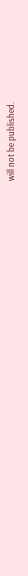will not be published.